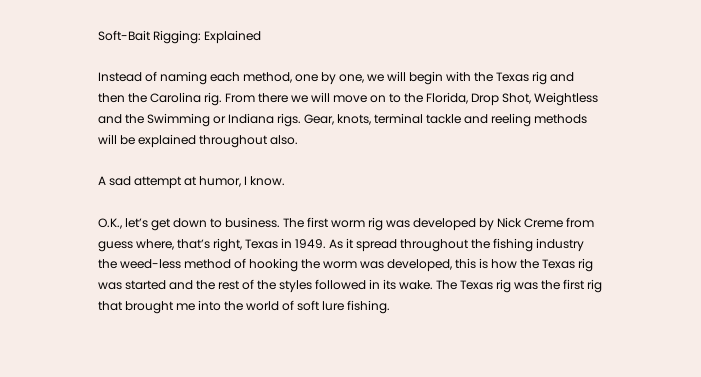Soft-Bait Rigging: Explained

Instead of naming each method, one by one, we will begin with the Texas rig and then the Carolina rig. From there we will move on to the Florida, Drop Shot, Weightless and the Swimming or Indiana rigs. Gear, knots, terminal tackle and reeling methods will be explained throughout also.

A sad attempt at humor, I know.

O.K., let’s get down to business. The first worm rig was developed by Nick Creme from guess where, that’s right, Texas in 1949. As it spread throughout the fishing industry the weed-less method of hooking the worm was developed, this is how the Texas rig was started and the rest of the styles followed in its wake. The Texas rig was the first rig that brought me into the world of soft lure fishing.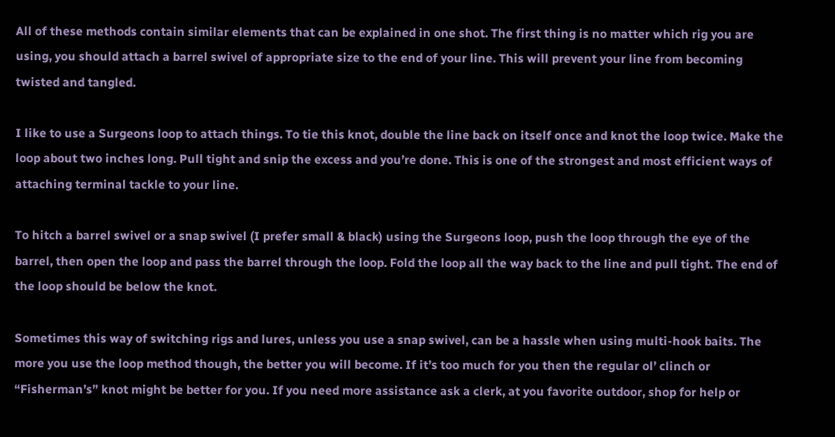All of these methods contain similar elements that can be explained in one shot. The first thing is no matter which rig you are using, you should attach a barrel swivel of appropriate size to the end of your line. This will prevent your line from becoming twisted and tangled.

I like to use a Surgeons loop to attach things. To tie this knot, double the line back on itself once and knot the loop twice. Make the loop about two inches long. Pull tight and snip the excess and you’re done. This is one of the strongest and most efficient ways of attaching terminal tackle to your line.

To hitch a barrel swivel or a snap swivel (I prefer small & black) using the Surgeons loop, push the loop through the eye of the barrel, then open the loop and pass the barrel through the loop. Fold the loop all the way back to the line and pull tight. The end of the loop should be below the knot.

Sometimes this way of switching rigs and lures, unless you use a snap swivel, can be a hassle when using multi-hook baits. The more you use the loop method though, the better you will become. If it’s too much for you then the regular ol’ clinch or “Fisherman’s” knot might be better for you. If you need more assistance ask a clerk, at you favorite outdoor, shop for help or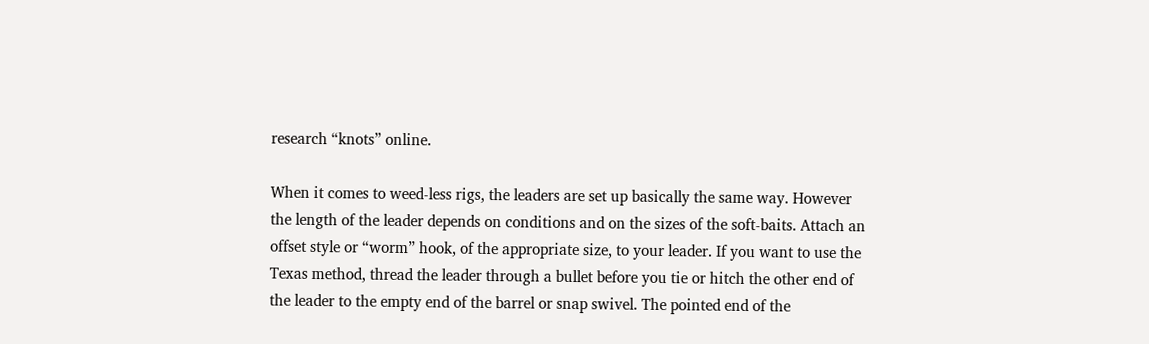research “knots” online.

When it comes to weed-less rigs, the leaders are set up basically the same way. However the length of the leader depends on conditions and on the sizes of the soft-baits. Attach an offset style or “worm” hook, of the appropriate size, to your leader. If you want to use the Texas method, thread the leader through a bullet before you tie or hitch the other end of the leader to the empty end of the barrel or snap swivel. The pointed end of the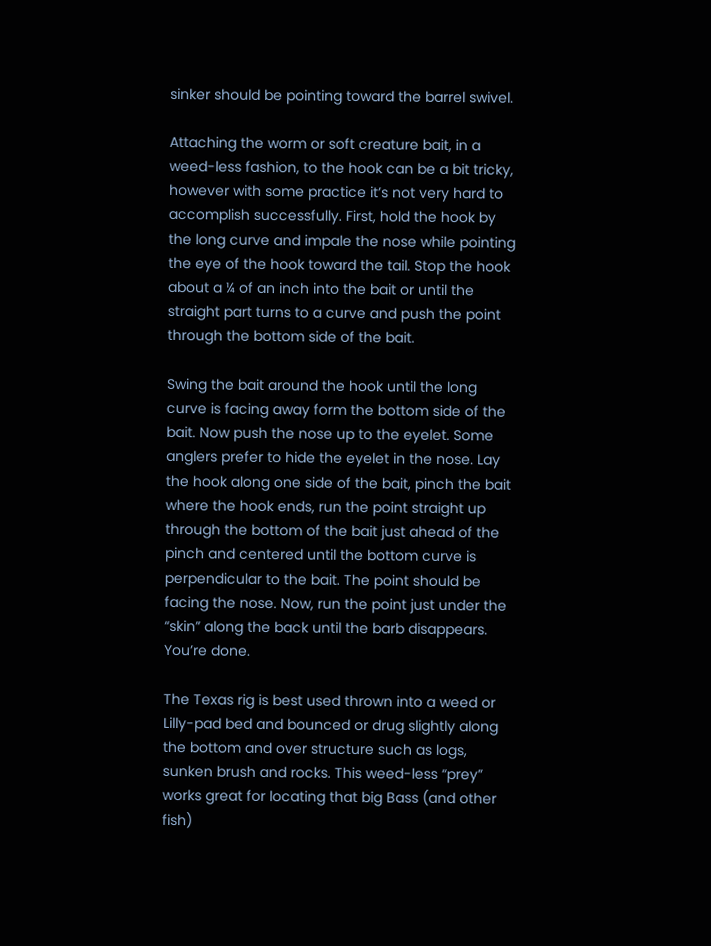sinker should be pointing toward the barrel swivel.

Attaching the worm or soft creature bait, in a weed-less fashion, to the hook can be a bit tricky, however with some practice it’s not very hard to accomplish successfully. First, hold the hook by the long curve and impale the nose while pointing the eye of the hook toward the tail. Stop the hook about a ¼ of an inch into the bait or until the straight part turns to a curve and push the point through the bottom side of the bait.

Swing the bait around the hook until the long curve is facing away form the bottom side of the bait. Now push the nose up to the eyelet. Some anglers prefer to hide the eyelet in the nose. Lay the hook along one side of the bait, pinch the bait where the hook ends, run the point straight up through the bottom of the bait just ahead of the pinch and centered until the bottom curve is perpendicular to the bait. The point should be facing the nose. Now, run the point just under the “skin” along the back until the barb disappears. You’re done.

The Texas rig is best used thrown into a weed or Lilly-pad bed and bounced or drug slightly along the bottom and over structure such as logs, sunken brush and rocks. This weed-less “prey” works great for locating that big Bass (and other fish)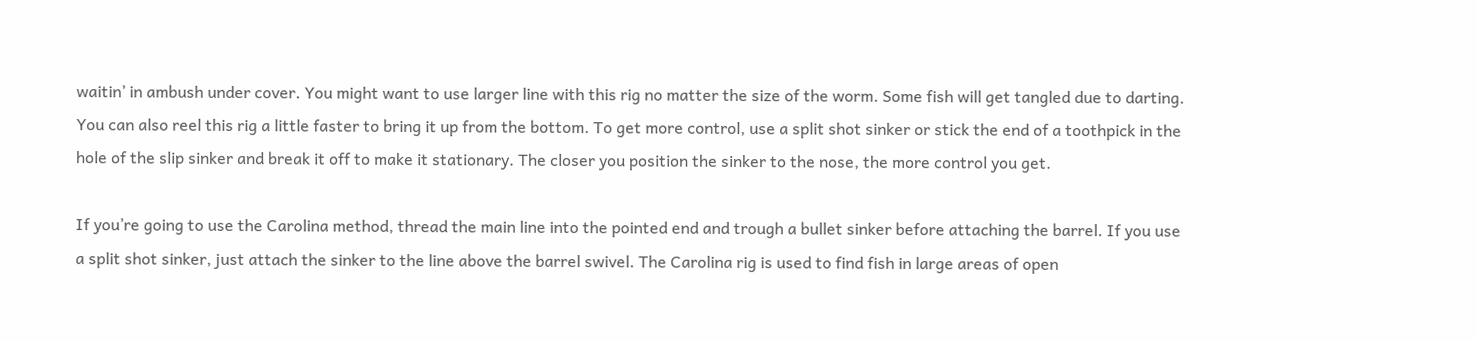waitin’ in ambush under cover. You might want to use larger line with this rig no matter the size of the worm. Some fish will get tangled due to darting. You can also reel this rig a little faster to bring it up from the bottom. To get more control, use a split shot sinker or stick the end of a toothpick in the hole of the slip sinker and break it off to make it stationary. The closer you position the sinker to the nose, the more control you get.

If you’re going to use the Carolina method, thread the main line into the pointed end and trough a bullet sinker before attaching the barrel. If you use a split shot sinker, just attach the sinker to the line above the barrel swivel. The Carolina rig is used to find fish in large areas of open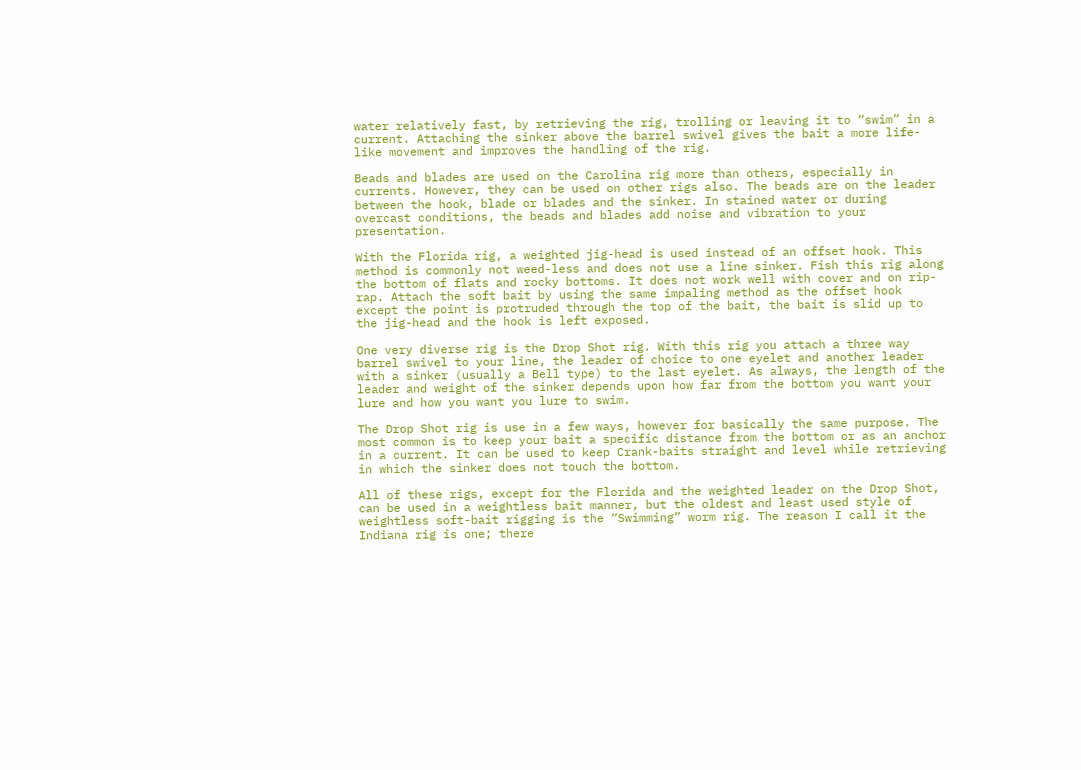water relatively fast, by retrieving the rig, trolling or leaving it to “swim” in a current. Attaching the sinker above the barrel swivel gives the bait a more life-like movement and improves the handling of the rig.

Beads and blades are used on the Carolina rig more than others, especially in currents. However, they can be used on other rigs also. The beads are on the leader between the hook, blade or blades and the sinker. In stained water or during overcast conditions, the beads and blades add noise and vibration to your presentation.

With the Florida rig, a weighted jig-head is used instead of an offset hook. This method is commonly not weed-less and does not use a line sinker. Fish this rig along the bottom of flats and rocky bottoms. It does not work well with cover and on rip-rap. Attach the soft bait by using the same impaling method as the offset hook except the point is protruded through the top of the bait, the bait is slid up to the jig-head and the hook is left exposed.

One very diverse rig is the Drop Shot rig. With this rig you attach a three way barrel swivel to your line, the leader of choice to one eyelet and another leader with a sinker (usually a Bell type) to the last eyelet. As always, the length of the leader and weight of the sinker depends upon how far from the bottom you want your lure and how you want you lure to swim.

The Drop Shot rig is use in a few ways, however for basically the same purpose. The most common is to keep your bait a specific distance from the bottom or as an anchor in a current. It can be used to keep Crank-baits straight and level while retrieving in which the sinker does not touch the bottom.

All of these rigs, except for the Florida and the weighted leader on the Drop Shot, can be used in a weightless bait manner, but the oldest and least used style of weightless soft-bait rigging is the “Swimming” worm rig. The reason I call it the Indiana rig is one; there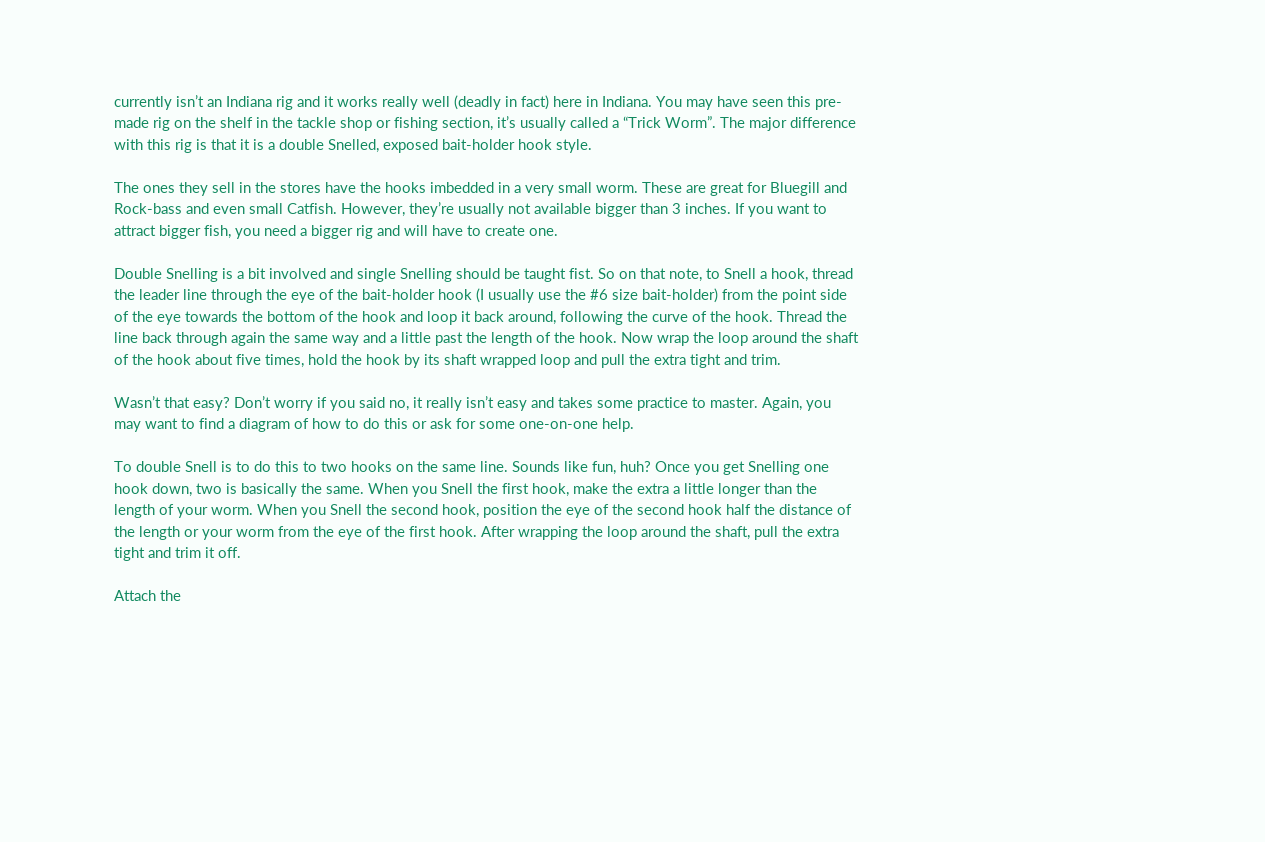currently isn’t an Indiana rig and it works really well (deadly in fact) here in Indiana. You may have seen this pre-made rig on the shelf in the tackle shop or fishing section, it’s usually called a “Trick Worm”. The major difference with this rig is that it is a double Snelled, exposed bait-holder hook style.

The ones they sell in the stores have the hooks imbedded in a very small worm. These are great for Bluegill and Rock-bass and even small Catfish. However, they’re usually not available bigger than 3 inches. If you want to attract bigger fish, you need a bigger rig and will have to create one.

Double Snelling is a bit involved and single Snelling should be taught fist. So on that note, to Snell a hook, thread the leader line through the eye of the bait-holder hook (I usually use the #6 size bait-holder) from the point side of the eye towards the bottom of the hook and loop it back around, following the curve of the hook. Thread the line back through again the same way and a little past the length of the hook. Now wrap the loop around the shaft of the hook about five times, hold the hook by its shaft wrapped loop and pull the extra tight and trim.

Wasn’t that easy? Don’t worry if you said no, it really isn’t easy and takes some practice to master. Again, you may want to find a diagram of how to do this or ask for some one-on-one help.

To double Snell is to do this to two hooks on the same line. Sounds like fun, huh? Once you get Snelling one hook down, two is basically the same. When you Snell the first hook, make the extra a little longer than the length of your worm. When you Snell the second hook, position the eye of the second hook half the distance of the length or your worm from the eye of the first hook. After wrapping the loop around the shaft, pull the extra tight and trim it off.

Attach the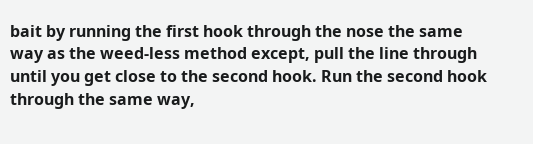bait by running the first hook through the nose the same way as the weed-less method except, pull the line through until you get close to the second hook. Run the second hook through the same way,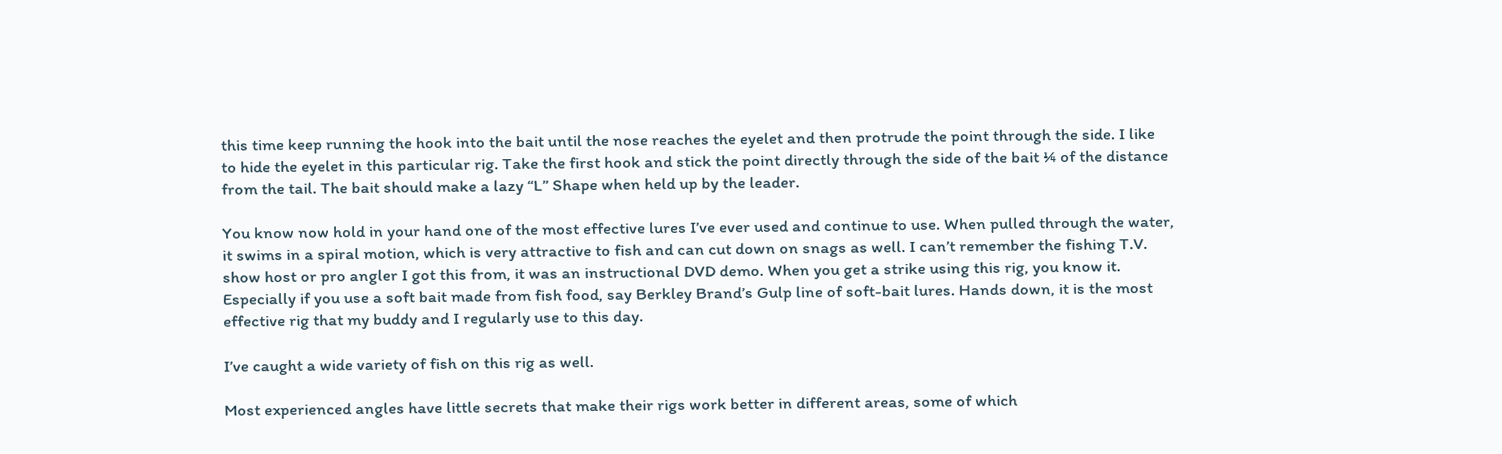this time keep running the hook into the bait until the nose reaches the eyelet and then protrude the point through the side. I like to hide the eyelet in this particular rig. Take the first hook and stick the point directly through the side of the bait ¼ of the distance from the tail. The bait should make a lazy “L” Shape when held up by the leader.

You know now hold in your hand one of the most effective lures I’ve ever used and continue to use. When pulled through the water, it swims in a spiral motion, which is very attractive to fish and can cut down on snags as well. I can’t remember the fishing T.V. show host or pro angler I got this from, it was an instructional DVD demo. When you get a strike using this rig, you know it. Especially if you use a soft bait made from fish food, say Berkley Brand’s Gulp line of soft-bait lures. Hands down, it is the most effective rig that my buddy and I regularly use to this day.

I’ve caught a wide variety of fish on this rig as well.

Most experienced angles have little secrets that make their rigs work better in different areas, some of which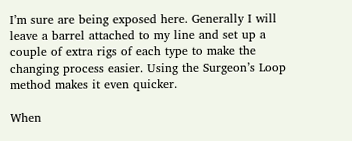I’m sure are being exposed here. Generally I will leave a barrel attached to my line and set up a couple of extra rigs of each type to make the changing process easier. Using the Surgeon’s Loop method makes it even quicker.

When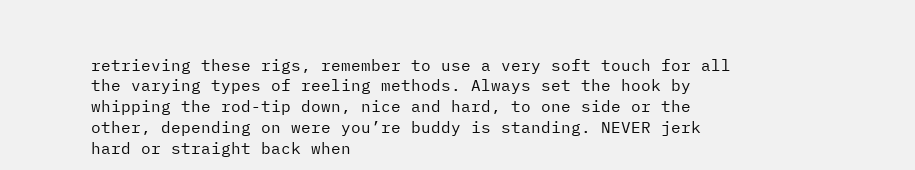retrieving these rigs, remember to use a very soft touch for all the varying types of reeling methods. Always set the hook by whipping the rod-tip down, nice and hard, to one side or the other, depending on were you’re buddy is standing. NEVER jerk hard or straight back when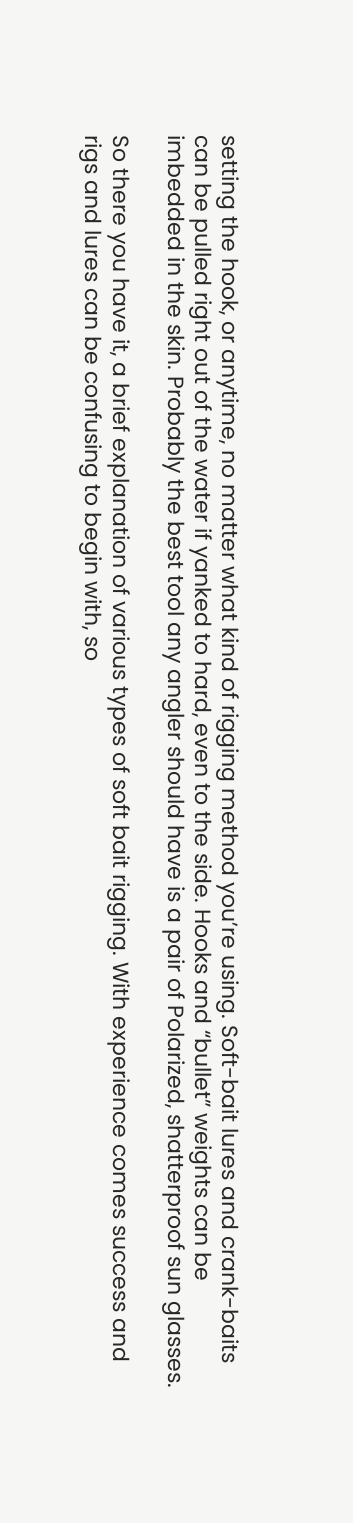setting the hook, or anytime, no matter what kind of rigging method you’re using. Soft-bait lures and crank-baits can be pulled right out of the water if yanked to hard, even to the side. Hooks and “bullet” weights can be imbedded in the skin. Probably the best tool any angler should have is a pair of Polarized, shatterproof sun glasses.

So there you have it, a brief explanation of various types of soft bait rigging. With experience comes success and rigs and lures can be confusing to begin with, so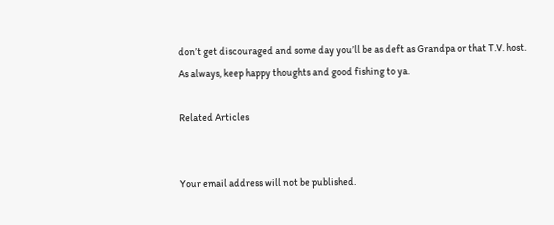don’t get discouraged and some day you’ll be as deft as Grandpa or that T.V. host. As always, keep happy thoughts and good fishing to ya.

Related Articles


Your email address will not be published.